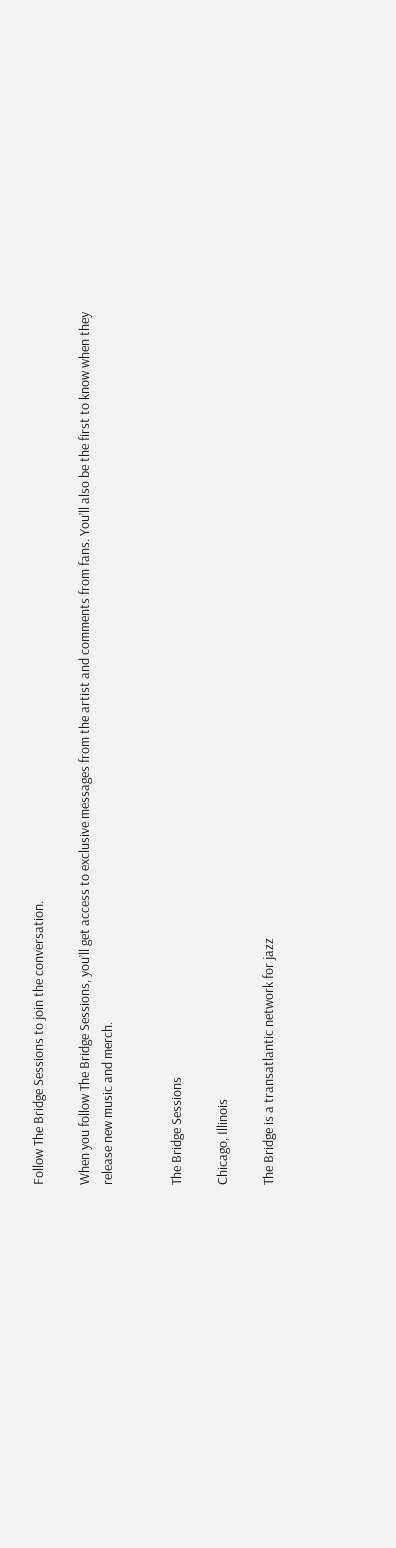Follow The Bridge Sessions to join the conversation.

When you follow The Bridge Sessions, you’ll get access to exclusive messages from the artist and comments from fans. You’ll also be the first to know when they release new music and merch.


The Bridge Sessions

Chicago, Illinois

The Bridge is a transatlantic network for jazz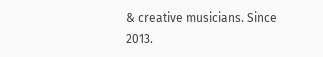& creative musicians. Since 2013.